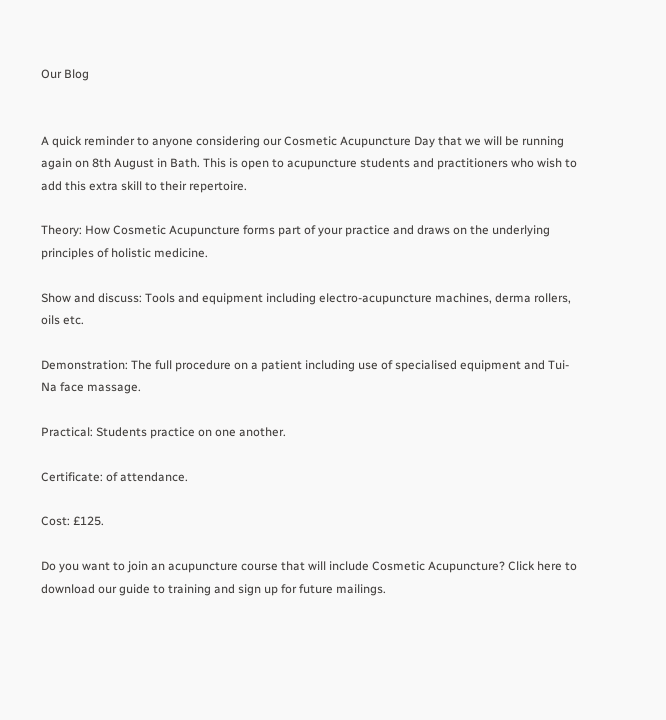Our Blog


A quick reminder to anyone considering our Cosmetic Acupuncture Day that we will be running again on 8th August in Bath. This is open to acupuncture students and practitioners who wish to add this extra skill to their repertoire.

Theory: How Cosmetic Acupuncture forms part of your practice and draws on the underlying principles of holistic medicine.

Show and discuss: Tools and equipment including electro-acupuncture machines, derma rollers, oils etc.

Demonstration: The full procedure on a patient including use of specialised equipment and Tui-Na face massage.

Practical: Students practice on one another.

Certificate: of attendance.

Cost: £125.

Do you want to join an acupuncture course that will include Cosmetic Acupuncture? Click here to download our guide to training and sign up for future mailings.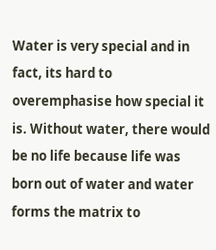Water is very special and in fact, its hard to overemphasise how special it is. Without water, there would be no life because life was born out of water and water forms the matrix to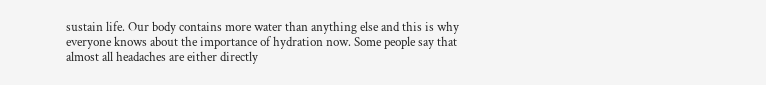sustain life. Our body contains more water than anything else and this is why everyone knows about the importance of hydration now. Some people say that almost all headaches are either directly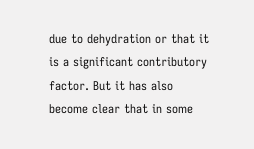due to dehydration or that it is a significant contributory factor. But it has also become clear that in some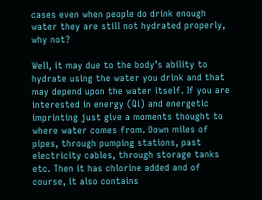cases even when people do drink enough water they are still not hydrated properly, why not?

Well, it may due to the body’s ability to hydrate using the water you drink and that may depend upon the water itself. If you are interested in energy (Qi) and energetic imprinting just give a moments thought to where water comes from. Down miles of pipes, through pumping stations, past electricity cables, through storage tanks etc. Then it has chlorine added and of course, it also contains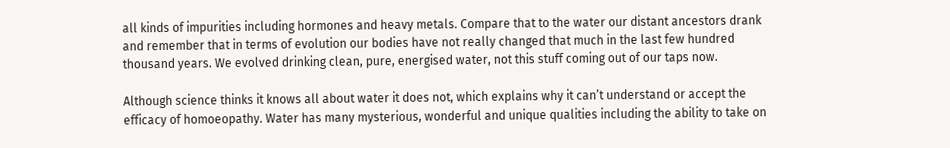all kinds of impurities including hormones and heavy metals. Compare that to the water our distant ancestors drank and remember that in terms of evolution our bodies have not really changed that much in the last few hundred thousand years. We evolved drinking clean, pure, energised water, not this stuff coming out of our taps now.

Although science thinks it knows all about water it does not, which explains why it can’t understand or accept the efficacy of homoeopathy. Water has many mysterious, wonderful and unique qualities including the ability to take on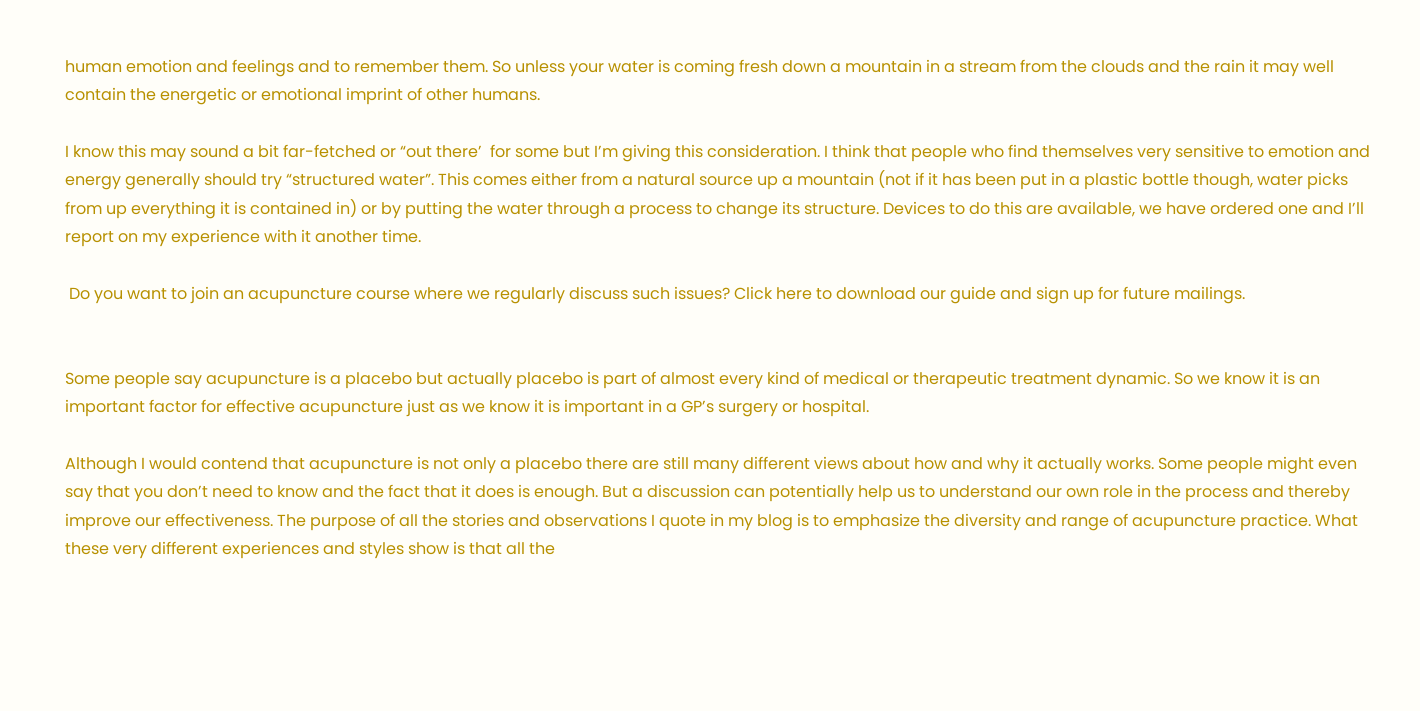human emotion and feelings and to remember them. So unless your water is coming fresh down a mountain in a stream from the clouds and the rain it may well contain the energetic or emotional imprint of other humans.

I know this may sound a bit far-fetched or “out there’  for some but I’m giving this consideration. I think that people who find themselves very sensitive to emotion and energy generally should try “structured water”. This comes either from a natural source up a mountain (not if it has been put in a plastic bottle though, water picks from up everything it is contained in) or by putting the water through a process to change its structure. Devices to do this are available, we have ordered one and I’ll report on my experience with it another time.

 Do you want to join an acupuncture course where we regularly discuss such issues? Click here to download our guide and sign up for future mailings.


Some people say acupuncture is a placebo but actually placebo is part of almost every kind of medical or therapeutic treatment dynamic. So we know it is an important factor for effective acupuncture just as we know it is important in a GP’s surgery or hospital.

Although I would contend that acupuncture is not only a placebo there are still many different views about how and why it actually works. Some people might even say that you don’t need to know and the fact that it does is enough. But a discussion can potentially help us to understand our own role in the process and thereby improve our effectiveness. The purpose of all the stories and observations I quote in my blog is to emphasize the diversity and range of acupuncture practice. What these very different experiences and styles show is that all the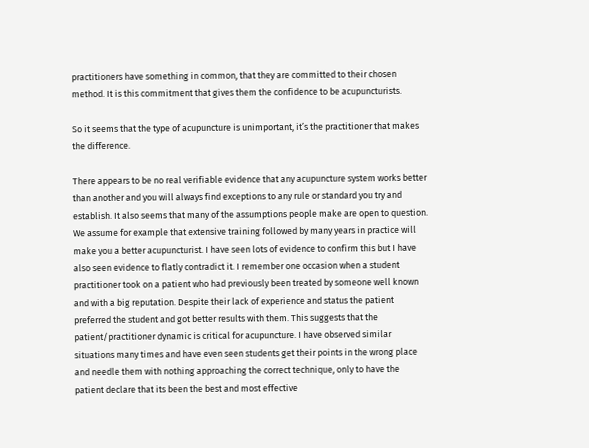practitioners have something in common, that they are committed to their chosen method. It is this commitment that gives them the confidence to be acupuncturists.

So it seems that the type of acupuncture is unimportant, it’s the practitioner that makes the difference.

There appears to be no real verifiable evidence that any acupuncture system works better than another and you will always find exceptions to any rule or standard you try and establish. It also seems that many of the assumptions people make are open to question. We assume for example that extensive training followed by many years in practice will make you a better acupuncturist. I have seen lots of evidence to confirm this but I have also seen evidence to flatly contradict it. I remember one occasion when a student practitioner took on a patient who had previously been treated by someone well known and with a big reputation. Despite their lack of experience and status the patient preferred the student and got better results with them. This suggests that the patient/practitioner dynamic is critical for acupuncture. I have observed similar situations many times and have even seen students get their points in the wrong place and needle them with nothing approaching the correct technique, only to have the patient declare that its been the best and most effective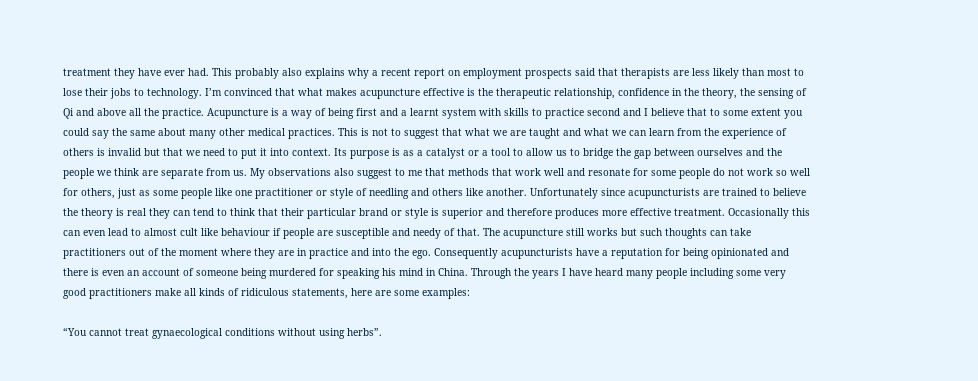treatment they have ever had. This probably also explains why a recent report on employment prospects said that therapists are less likely than most to lose their jobs to technology. I’m convinced that what makes acupuncture effective is the therapeutic relationship, confidence in the theory, the sensing of Qi and above all the practice. Acupuncture is a way of being first and a learnt system with skills to practice second and I believe that to some extent you could say the same about many other medical practices. This is not to suggest that what we are taught and what we can learn from the experience of others is invalid but that we need to put it into context. Its purpose is as a catalyst or a tool to allow us to bridge the gap between ourselves and the people we think are separate from us. My observations also suggest to me that methods that work well and resonate for some people do not work so well for others, just as some people like one practitioner or style of needling and others like another. Unfortunately since acupuncturists are trained to believe the theory is real they can tend to think that their particular brand or style is superior and therefore produces more effective treatment. Occasionally this can even lead to almost cult like behaviour if people are susceptible and needy of that. The acupuncture still works but such thoughts can take practitioners out of the moment where they are in practice and into the ego. Consequently acupuncturists have a reputation for being opinionated and there is even an account of someone being murdered for speaking his mind in China. Through the years I have heard many people including some very good practitioners make all kinds of ridiculous statements, here are some examples:

“You cannot treat gynaecological conditions without using herbs”.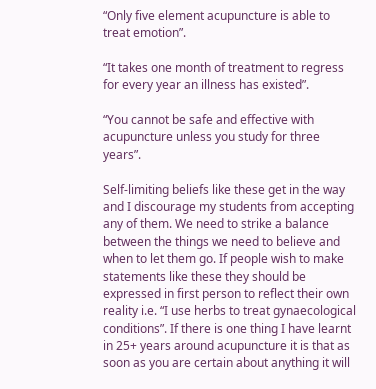“Only five element acupuncture is able to treat emotion”.

“It takes one month of treatment to regress for every year an illness has existed”.

“You cannot be safe and effective with acupuncture unless you study for three years”.

Self-limiting beliefs like these get in the way and I discourage my students from accepting any of them. We need to strike a balance between the things we need to believe and when to let them go. If people wish to make statements like these they should be expressed in first person to reflect their own reality i.e. “I use herbs to treat gynaecological conditions”. If there is one thing I have learnt in 25+ years around acupuncture it is that as soon as you are certain about anything it will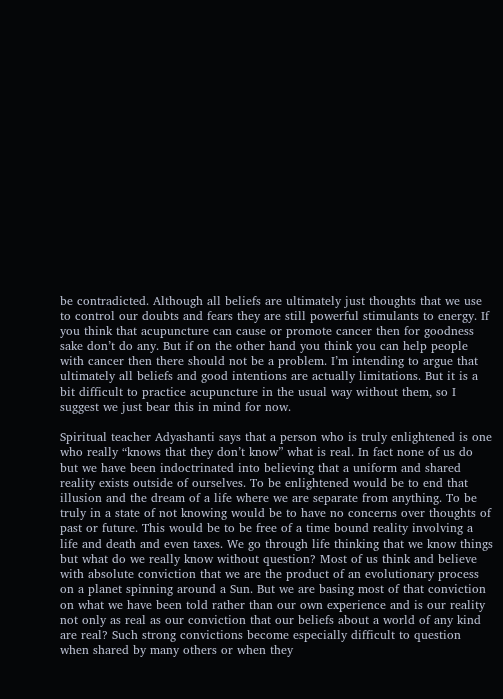be contradicted. Although all beliefs are ultimately just thoughts that we use to control our doubts and fears they are still powerful stimulants to energy. If you think that acupuncture can cause or promote cancer then for goodness sake don’t do any. But if on the other hand you think you can help people with cancer then there should not be a problem. I’m intending to argue that ultimately all beliefs and good intentions are actually limitations. But it is a bit difficult to practice acupuncture in the usual way without them, so I suggest we just bear this in mind for now.

Spiritual teacher Adyashanti says that a person who is truly enlightened is one who really “knows that they don’t know” what is real. In fact none of us do but we have been indoctrinated into believing that a uniform and shared reality exists outside of ourselves. To be enlightened would be to end that illusion and the dream of a life where we are separate from anything. To be truly in a state of not knowing would be to have no concerns over thoughts of past or future. This would be to be free of a time bound reality involving a life and death and even taxes. We go through life thinking that we know things but what do we really know without question? Most of us think and believe with absolute conviction that we are the product of an evolutionary process on a planet spinning around a Sun. But we are basing most of that conviction on what we have been told rather than our own experience and is our reality not only as real as our conviction that our beliefs about a world of any kind are real? Such strong convictions become especially difficult to question when shared by many others or when they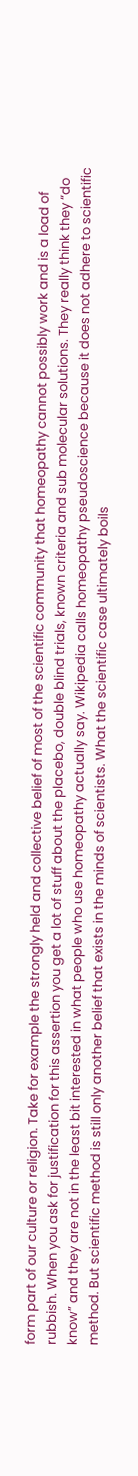form part of our culture or religion. Take for example the strongly held and collective belief of most of the scientific community that homeopathy cannot possibly work and is a load of rubbish. When you ask for justification for this assertion you get a lot of stuff about the placebo, double blind trials, known criteria and sub molecular solutions. They really think they “do know” and they are not in the least bit interested in what people who use homeopathy actually say. Wikipedia calls homeopathy pseudoscience because it does not adhere to scientific method. But scientific method is still only another belief that exists in the minds of scientists. What the scientific case ultimately boils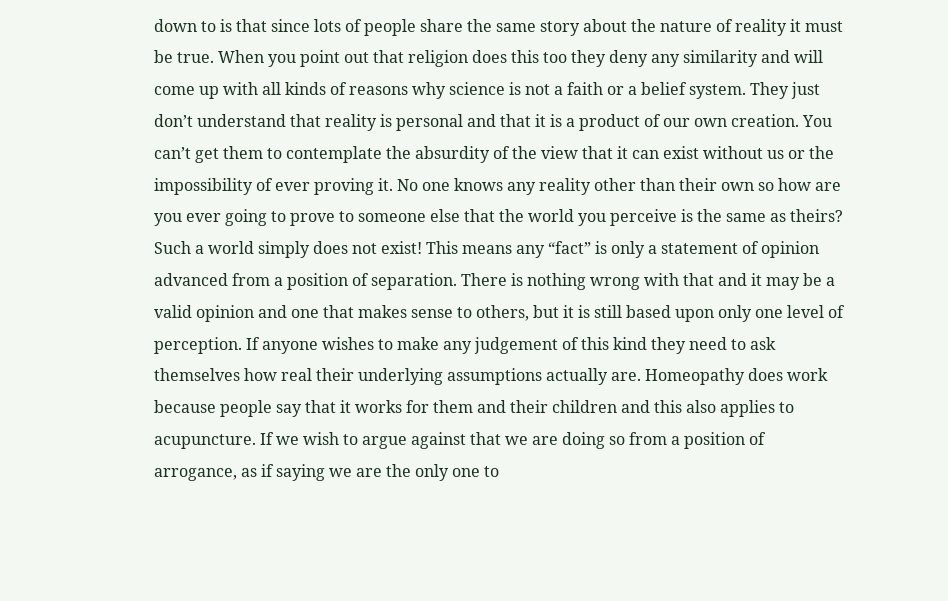down to is that since lots of people share the same story about the nature of reality it must be true. When you point out that religion does this too they deny any similarity and will come up with all kinds of reasons why science is not a faith or a belief system. They just don’t understand that reality is personal and that it is a product of our own creation. You can’t get them to contemplate the absurdity of the view that it can exist without us or the impossibility of ever proving it. No one knows any reality other than their own so how are you ever going to prove to someone else that the world you perceive is the same as theirs? Such a world simply does not exist! This means any “fact” is only a statement of opinion advanced from a position of separation. There is nothing wrong with that and it may be a valid opinion and one that makes sense to others, but it is still based upon only one level of perception. If anyone wishes to make any judgement of this kind they need to ask themselves how real their underlying assumptions actually are. Homeopathy does work because people say that it works for them and their children and this also applies to acupuncture. If we wish to argue against that we are doing so from a position of arrogance, as if saying we are the only one to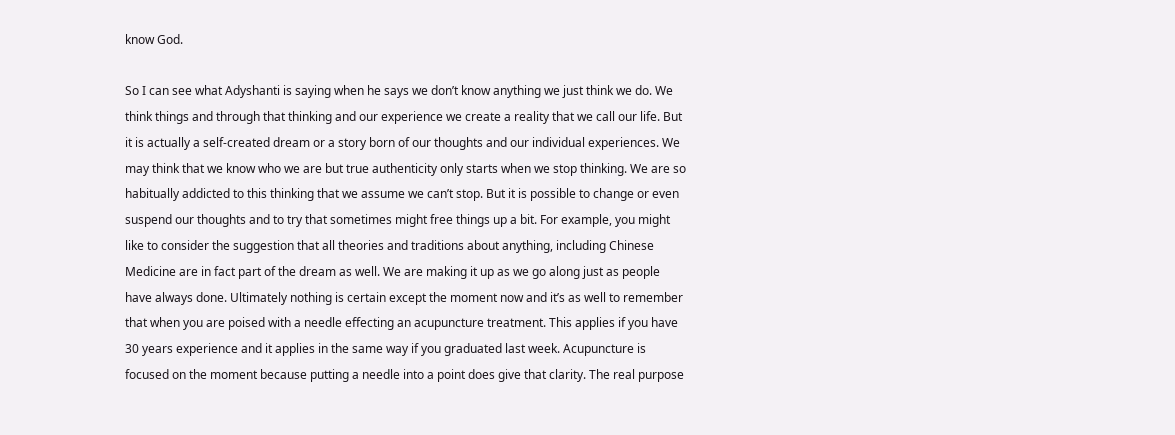know God.

So I can see what Adyshanti is saying when he says we don’t know anything we just think we do. We think things and through that thinking and our experience we create a reality that we call our life. But it is actually a self-created dream or a story born of our thoughts and our individual experiences. We may think that we know who we are but true authenticity only starts when we stop thinking. We are so habitually addicted to this thinking that we assume we can’t stop. But it is possible to change or even suspend our thoughts and to try that sometimes might free things up a bit. For example, you might like to consider the suggestion that all theories and traditions about anything, including Chinese Medicine are in fact part of the dream as well. We are making it up as we go along just as people have always done. Ultimately nothing is certain except the moment now and it’s as well to remember that when you are poised with a needle effecting an acupuncture treatment. This applies if you have 30 years experience and it applies in the same way if you graduated last week. Acupuncture is focused on the moment because putting a needle into a point does give that clarity. The real purpose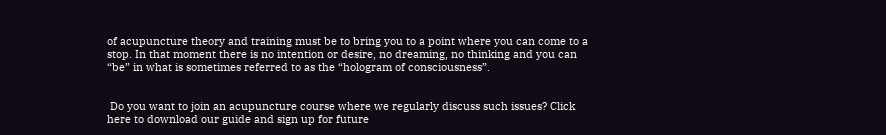of acupuncture theory and training must be to bring you to a point where you can come to a stop. In that moment there is no intention or desire, no dreaming, no thinking and you can “be” in what is sometimes referred to as the “hologram of consciousness”.


 Do you want to join an acupuncture course where we regularly discuss such issues? Click here to download our guide and sign up for future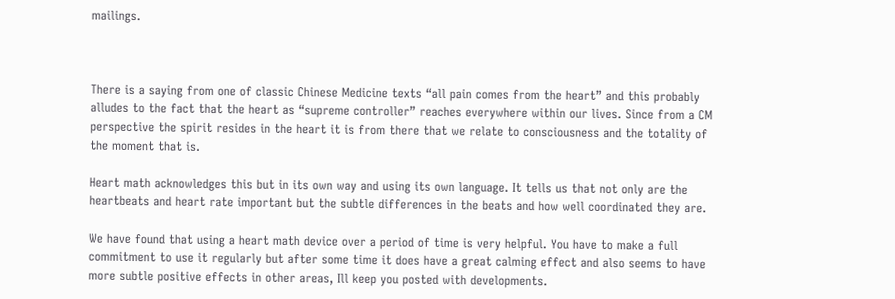mailings.



There is a saying from one of classic Chinese Medicine texts “all pain comes from the heart” and this probably alludes to the fact that the heart as “supreme controller” reaches everywhere within our lives. Since from a CM perspective the spirit resides in the heart it is from there that we relate to consciousness and the totality of the moment that is.

Heart math acknowledges this but in its own way and using its own language. It tells us that not only are the heartbeats and heart rate important but the subtle differences in the beats and how well coordinated they are.

We have found that using a heart math device over a period of time is very helpful. You have to make a full commitment to use it regularly but after some time it does have a great calming effect and also seems to have more subtle positive effects in other areas, Ill keep you posted with developments.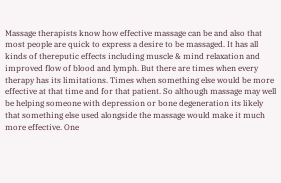Massage therapists know how effective massage can be and also that most people are quick to express a desire to be massaged. It has all kinds of thereputic effects including muscle & mind relaxation and improved flow of blood and lymph. But there are times when every therapy has its limitations. Times when something else would be more effective at that time and for that patient. So although massage may well be helping someone with depression or bone degeneration its likely that something else used alongside the massage would make it much more effective. One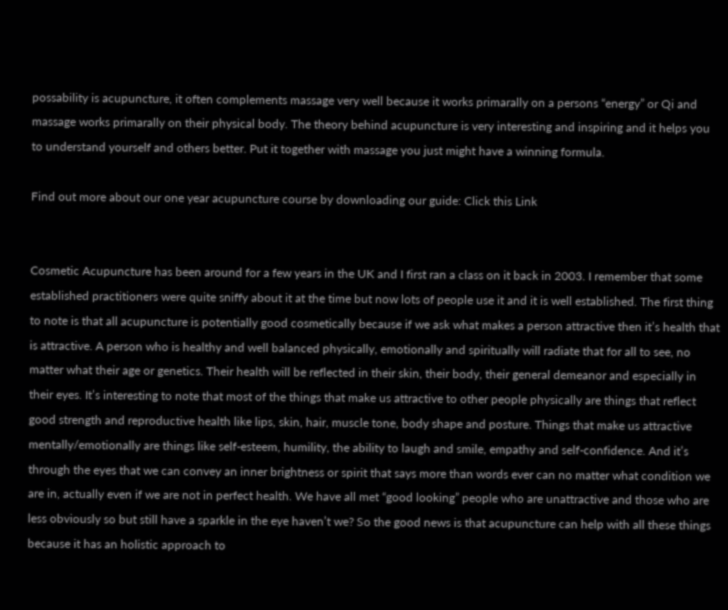possability is acupuncture, it often complements massage very well because it works primarally on a persons “energy” or Qi and massage works primarally on their physical body. The theory behind acupuncture is very interesting and inspiring and it helps you to understand yourself and others better. Put it together with massage you just might have a winning formula.

Find out more about our one year acupuncture course by downloading our guide: Click this Link


Cosmetic Acupuncture has been around for a few years in the UK and I first ran a class on it back in 2003. I remember that some established practitioners were quite sniffy about it at the time but now lots of people use it and it is well established. The first thing to note is that all acupuncture is potentially good cosmetically because if we ask what makes a person attractive then it’s health that is attractive. A person who is healthy and well balanced physically, emotionally and spiritually will radiate that for all to see, no matter what their age or genetics. Their health will be reflected in their skin, their body, their general demeanor and especially in their eyes. It’s interesting to note that most of the things that make us attractive to other people physically are things that reflect good strength and reproductive health like lips, skin, hair, muscle tone, body shape and posture. Things that make us attractive mentally/emotionally are things like self-esteem, humility, the ability to laugh and smile, empathy and self-confidence. And it’s through the eyes that we can convey an inner brightness or spirit that says more than words ever can no matter what condition we are in, actually even if we are not in perfect health. We have all met “good looking” people who are unattractive and those who are less obviously so but still have a sparkle in the eye haven’t we? So the good news is that acupuncture can help with all these things because it has an holistic approach to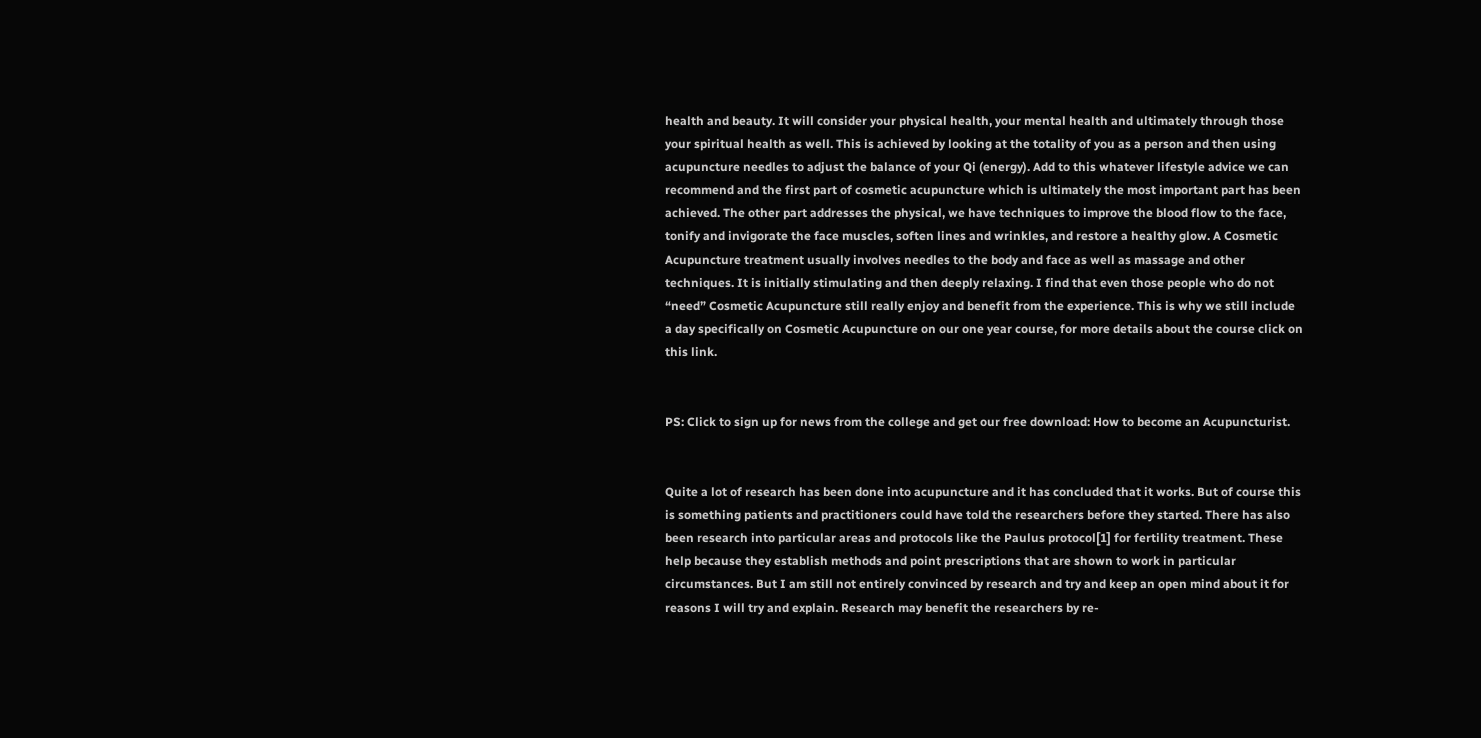health and beauty. It will consider your physical health, your mental health and ultimately through those your spiritual health as well. This is achieved by looking at the totality of you as a person and then using acupuncture needles to adjust the balance of your Qi (energy). Add to this whatever lifestyle advice we can recommend and the first part of cosmetic acupuncture which is ultimately the most important part has been achieved. The other part addresses the physical, we have techniques to improve the blood flow to the face, tonify and invigorate the face muscles, soften lines and wrinkles, and restore a healthy glow. A Cosmetic Acupuncture treatment usually involves needles to the body and face as well as massage and other techniques. It is initially stimulating and then deeply relaxing. I find that even those people who do not “need” Cosmetic Acupuncture still really enjoy and benefit from the experience. This is why we still include a day specifically on Cosmetic Acupuncture on our one year course, for more details about the course click on this link.


PS: Click to sign up for news from the college and get our free download: How to become an Acupuncturist.


Quite a lot of research has been done into acupuncture and it has concluded that it works. But of course this is something patients and practitioners could have told the researchers before they started. There has also been research into particular areas and protocols like the Paulus protocol[1] for fertility treatment. These help because they establish methods and point prescriptions that are shown to work in particular circumstances. But I am still not entirely convinced by research and try and keep an open mind about it for reasons I will try and explain. Research may benefit the researchers by re-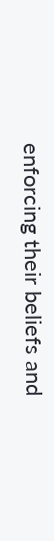enforcing their beliefs and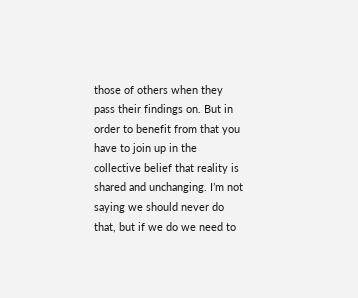those of others when they pass their findings on. But in order to benefit from that you have to join up in the collective belief that reality is shared and unchanging. I’m not saying we should never do that, but if we do we need to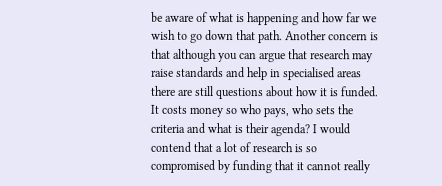be aware of what is happening and how far we wish to go down that path. Another concern is that although you can argue that research may raise standards and help in specialised areas there are still questions about how it is funded. It costs money so who pays, who sets the criteria and what is their agenda? I would contend that a lot of research is so compromised by funding that it cannot really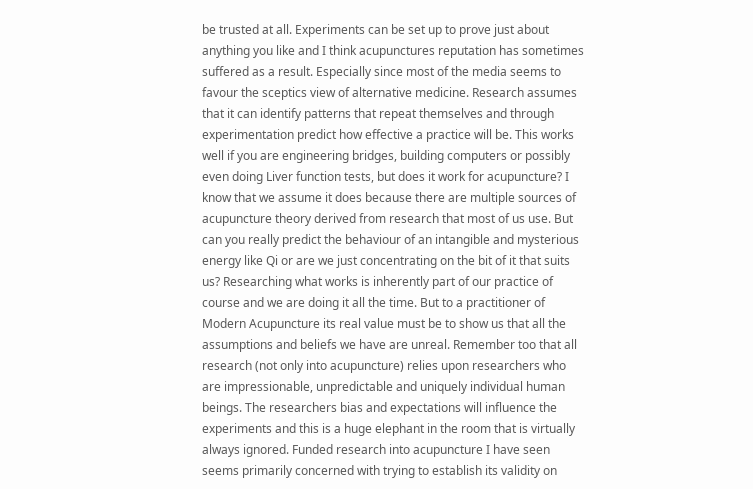be trusted at all. Experiments can be set up to prove just about anything you like and I think acupunctures reputation has sometimes suffered as a result. Especially since most of the media seems to favour the sceptics view of alternative medicine. Research assumes that it can identify patterns that repeat themselves and through experimentation predict how effective a practice will be. This works well if you are engineering bridges, building computers or possibly even doing Liver function tests, but does it work for acupuncture? I know that we assume it does because there are multiple sources of acupuncture theory derived from research that most of us use. But can you really predict the behaviour of an intangible and mysterious energy like Qi or are we just concentrating on the bit of it that suits us? Researching what works is inherently part of our practice of course and we are doing it all the time. But to a practitioner of Modern Acupuncture its real value must be to show us that all the assumptions and beliefs we have are unreal. Remember too that all research (not only into acupuncture) relies upon researchers who are impressionable, unpredictable and uniquely individual human beings. The researchers bias and expectations will influence the experiments and this is a huge elephant in the room that is virtually always ignored. Funded research into acupuncture I have seen seems primarily concerned with trying to establish its validity on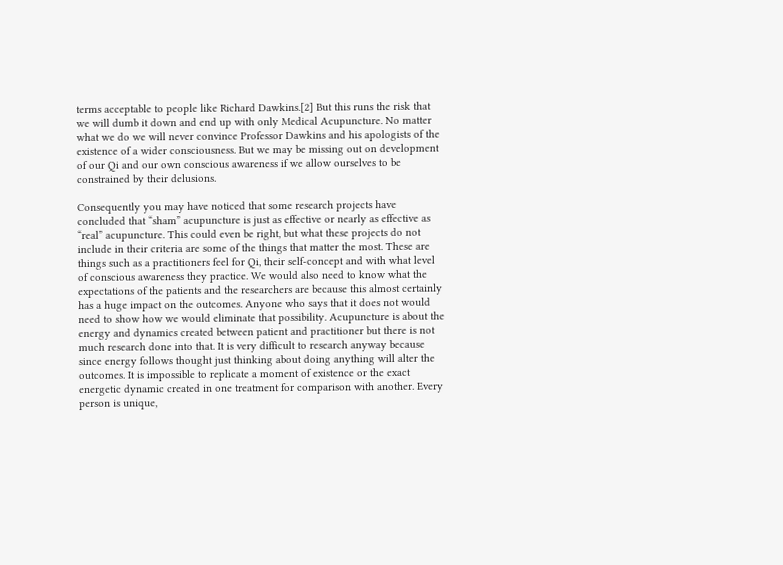terms acceptable to people like Richard Dawkins.[2] But this runs the risk that we will dumb it down and end up with only Medical Acupuncture. No matter what we do we will never convince Professor Dawkins and his apologists of the existence of a wider consciousness. But we may be missing out on development of our Qi and our own conscious awareness if we allow ourselves to be constrained by their delusions.

Consequently you may have noticed that some research projects have concluded that “sham” acupuncture is just as effective or nearly as effective as “real” acupuncture. This could even be right, but what these projects do not include in their criteria are some of the things that matter the most. These are things such as a practitioners feel for Qi, their self-concept and with what level of conscious awareness they practice. We would also need to know what the expectations of the patients and the researchers are because this almost certainly has a huge impact on the outcomes. Anyone who says that it does not would need to show how we would eliminate that possibility. Acupuncture is about the energy and dynamics created between patient and practitioner but there is not much research done into that. It is very difficult to research anyway because since energy follows thought just thinking about doing anything will alter the outcomes. It is impossible to replicate a moment of existence or the exact energetic dynamic created in one treatment for comparison with another. Every person is unique,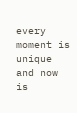every moment is unique and now is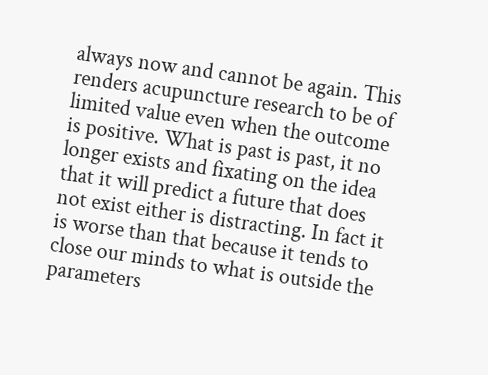always now and cannot be again. This renders acupuncture research to be of limited value even when the outcome is positive. What is past is past, it no longer exists and fixating on the idea that it will predict a future that does not exist either is distracting. In fact it is worse than that because it tends to close our minds to what is outside the parameters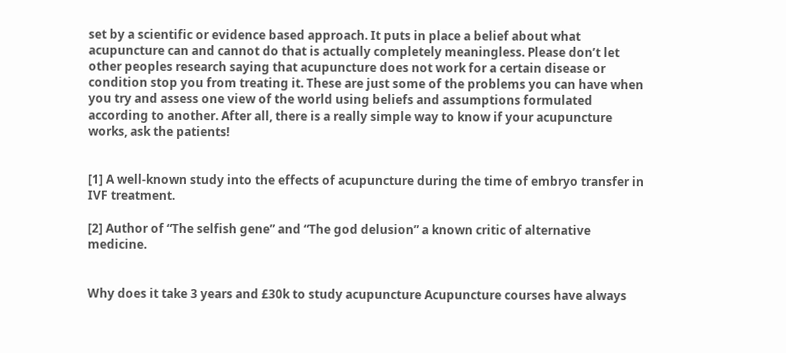set by a scientific or evidence based approach. It puts in place a belief about what acupuncture can and cannot do that is actually completely meaningless. Please don’t let other peoples research saying that acupuncture does not work for a certain disease or condition stop you from treating it. These are just some of the problems you can have when you try and assess one view of the world using beliefs and assumptions formulated according to another. After all, there is a really simple way to know if your acupuncture works, ask the patients!


[1] A well-known study into the effects of acupuncture during the time of embryo transfer in IVF treatment.

[2] Author of “The selfish gene” and “The god delusion” a known critic of alternative medicine.


Why does it take 3 years and £30k to study acupuncture Acupuncture courses have always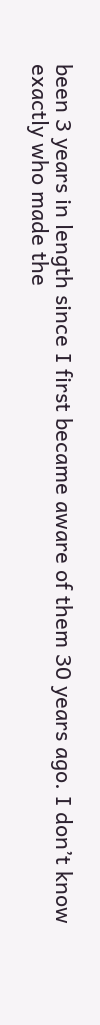been 3 years in length since I first became aware of them 30 years ago. I don’t know exactly who made the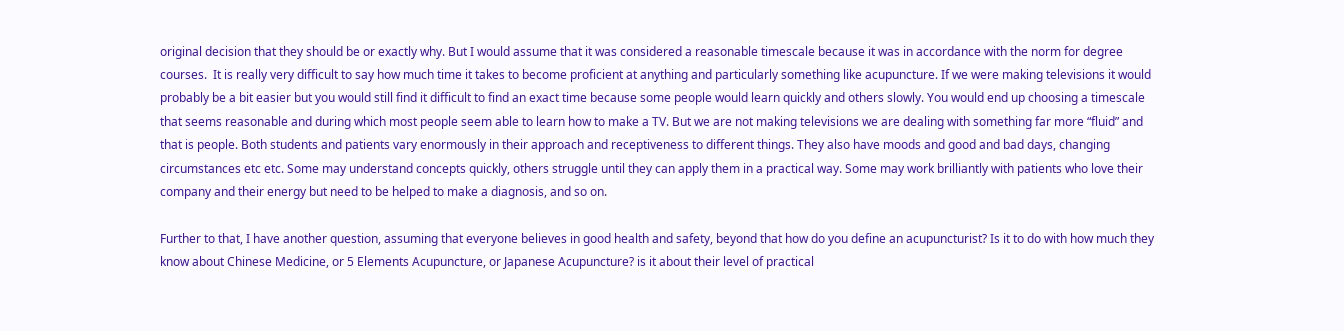original decision that they should be or exactly why. But I would assume that it was considered a reasonable timescale because it was in accordance with the norm for degree courses.  It is really very difficult to say how much time it takes to become proficient at anything and particularly something like acupuncture. If we were making televisions it would probably be a bit easier but you would still find it difficult to find an exact time because some people would learn quickly and others slowly. You would end up choosing a timescale that seems reasonable and during which most people seem able to learn how to make a TV. But we are not making televisions we are dealing with something far more “fluid” and that is people. Both students and patients vary enormously in their approach and receptiveness to different things. They also have moods and good and bad days, changing circumstances etc etc. Some may understand concepts quickly, others struggle until they can apply them in a practical way. Some may work brilliantly with patients who love their company and their energy but need to be helped to make a diagnosis, and so on.

Further to that, I have another question, assuming that everyone believes in good health and safety, beyond that how do you define an acupuncturist? Is it to do with how much they know about Chinese Medicine, or 5 Elements Acupuncture, or Japanese Acupuncture? is it about their level of practical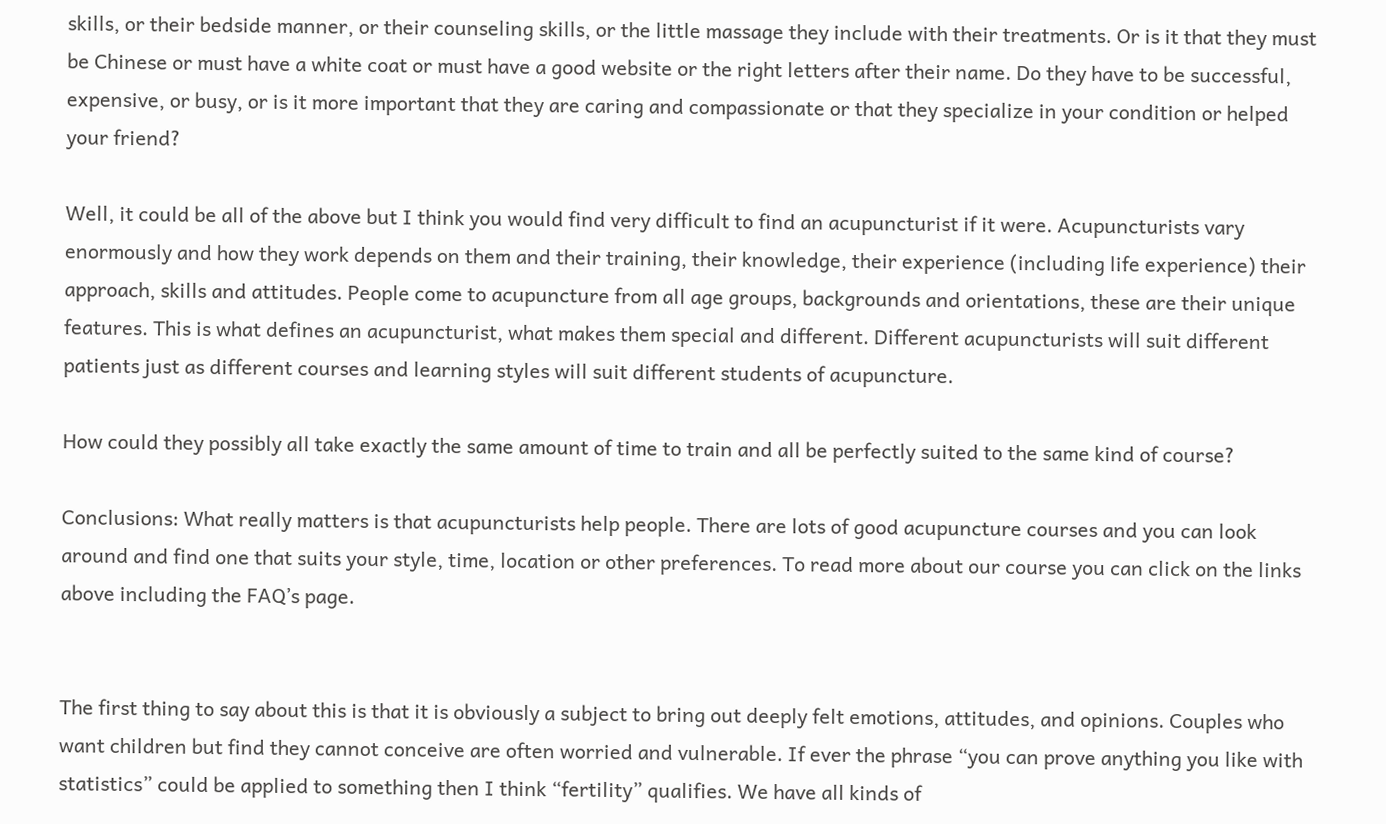skills, or their bedside manner, or their counseling skills, or the little massage they include with their treatments. Or is it that they must be Chinese or must have a white coat or must have a good website or the right letters after their name. Do they have to be successful, expensive, or busy, or is it more important that they are caring and compassionate or that they specialize in your condition or helped your friend?

Well, it could be all of the above but I think you would find very difficult to find an acupuncturist if it were. Acupuncturists vary enormously and how they work depends on them and their training, their knowledge, their experience (including life experience) their approach, skills and attitudes. People come to acupuncture from all age groups, backgrounds and orientations, these are their unique features. This is what defines an acupuncturist, what makes them special and different. Different acupuncturists will suit different patients just as different courses and learning styles will suit different students of acupuncture.

How could they possibly all take exactly the same amount of time to train and all be perfectly suited to the same kind of course?

Conclusions: What really matters is that acupuncturists help people. There are lots of good acupuncture courses and you can look around and find one that suits your style, time, location or other preferences. To read more about our course you can click on the links above including the FAQ’s page.


The first thing to say about this is that it is obviously a subject to bring out deeply felt emotions, attitudes, and opinions. Couples who want children but find they cannot conceive are often worried and vulnerable. If ever the phrase “you can prove anything you like with statistics” could be applied to something then I think “fertility” qualifies. We have all kinds of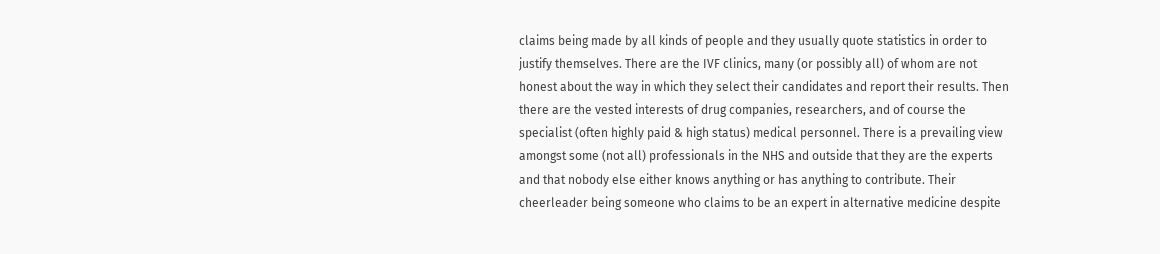claims being made by all kinds of people and they usually quote statistics in order to justify themselves. There are the IVF clinics, many (or possibly all) of whom are not honest about the way in which they select their candidates and report their results. Then there are the vested interests of drug companies, researchers, and of course the specialist (often highly paid & high status) medical personnel. There is a prevailing view amongst some (not all) professionals in the NHS and outside that they are the experts and that nobody else either knows anything or has anything to contribute. Their cheerleader being someone who claims to be an expert in alternative medicine despite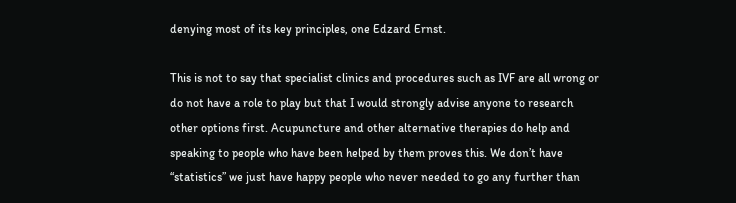denying most of its key principles, one Edzard Ernst.

This is not to say that specialist clinics and procedures such as IVF are all wrong or do not have a role to play but that I would strongly advise anyone to research other options first. Acupuncture and other alternative therapies do help and speaking to people who have been helped by them proves this. We don’t have “statistics” we just have happy people who never needed to go any further than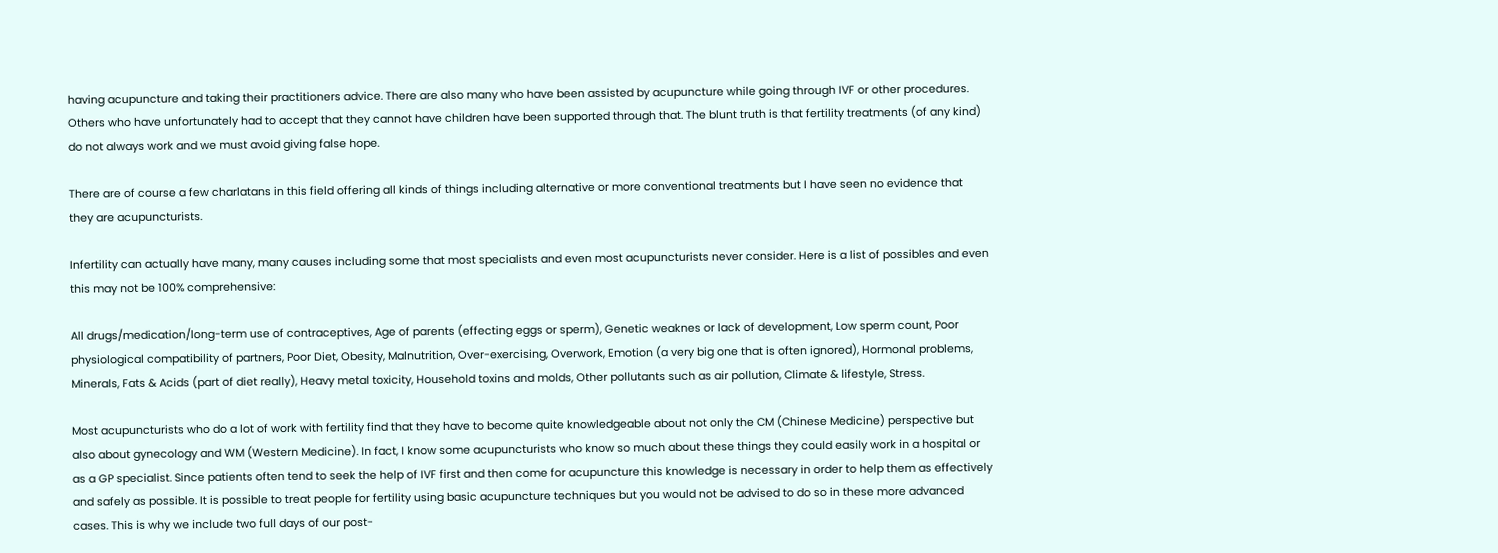having acupuncture and taking their practitioners advice. There are also many who have been assisted by acupuncture while going through IVF or other procedures. Others who have unfortunately had to accept that they cannot have children have been supported through that. The blunt truth is that fertility treatments (of any kind) do not always work and we must avoid giving false hope.

There are of course a few charlatans in this field offering all kinds of things including alternative or more conventional treatments but I have seen no evidence that they are acupuncturists.

Infertility can actually have many, many causes including some that most specialists and even most acupuncturists never consider. Here is a list of possibles and even this may not be 100% comprehensive:

All drugs/medication/long-term use of contraceptives, Age of parents (effecting eggs or sperm), Genetic weaknes or lack of development, Low sperm count, Poor physiological compatibility of partners, Poor Diet, Obesity, Malnutrition, Over-exercising, Overwork, Emotion (a very big one that is often ignored), Hormonal problems, Minerals, Fats & Acids (part of diet really), Heavy metal toxicity, Household toxins and molds, Other pollutants such as air pollution, Climate & lifestyle, Stress.

Most acupuncturists who do a lot of work with fertility find that they have to become quite knowledgeable about not only the CM (Chinese Medicine) perspective but also about gynecology and WM (Western Medicine). In fact, I know some acupuncturists who know so much about these things they could easily work in a hospital or as a GP specialist. Since patients often tend to seek the help of IVF first and then come for acupuncture this knowledge is necessary in order to help them as effectively and safely as possible. It is possible to treat people for fertility using basic acupuncture techniques but you would not be advised to do so in these more advanced cases. This is why we include two full days of our post-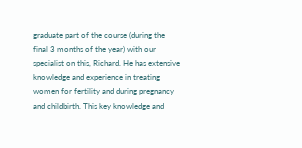graduate part of the course (during the final 3 months of the year) with our specialist on this, Richard. He has extensive knowledge and experience in treating women for fertility and during pregnancy and childbirth. This key knowledge and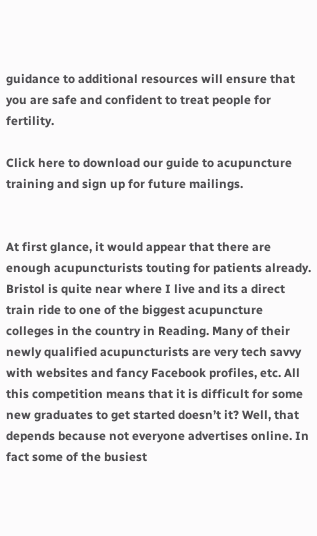guidance to additional resources will ensure that you are safe and confident to treat people for fertility.

Click here to download our guide to acupuncture training and sign up for future mailings.


At first glance, it would appear that there are enough acupuncturists touting for patients already. Bristol is quite near where I live and its a direct train ride to one of the biggest acupuncture colleges in the country in Reading. Many of their newly qualified acupuncturists are very tech savvy with websites and fancy Facebook profiles, etc. All this competition means that it is difficult for some new graduates to get started doesn’t it? Well, that depends because not everyone advertises online. In fact some of the busiest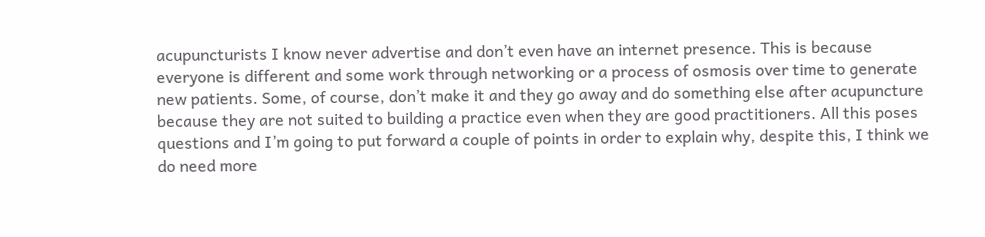acupuncturists I know never advertise and don’t even have an internet presence. This is because everyone is different and some work through networking or a process of osmosis over time to generate new patients. Some, of course, don’t make it and they go away and do something else after acupuncture because they are not suited to building a practice even when they are good practitioners. All this poses questions and I’m going to put forward a couple of points in order to explain why, despite this, I think we do need more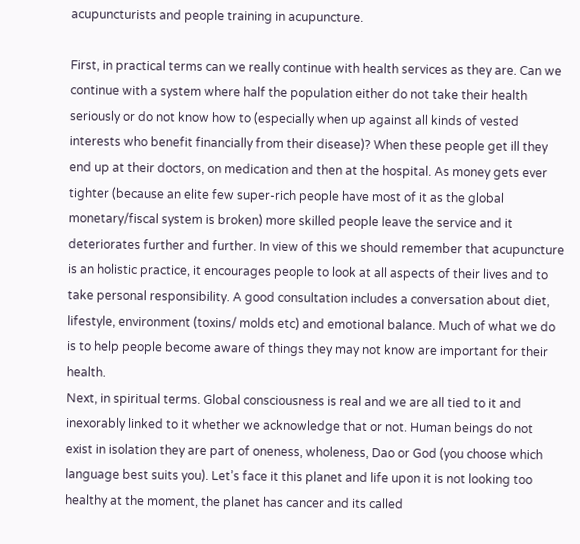acupuncturists and people training in acupuncture.

First, in practical terms can we really continue with health services as they are. Can we continue with a system where half the population either do not take their health seriously or do not know how to (especially when up against all kinds of vested interests who benefit financially from their disease)? When these people get ill they end up at their doctors, on medication and then at the hospital. As money gets ever tighter (because an elite few super-rich people have most of it as the global monetary/fiscal system is broken) more skilled people leave the service and it deteriorates further and further. In view of this we should remember that acupuncture is an holistic practice, it encourages people to look at all aspects of their lives and to take personal responsibility. A good consultation includes a conversation about diet, lifestyle, environment (toxins/ molds etc) and emotional balance. Much of what we do is to help people become aware of things they may not know are important for their health.
Next, in spiritual terms. Global consciousness is real and we are all tied to it and inexorably linked to it whether we acknowledge that or not. Human beings do not exist in isolation they are part of oneness, wholeness, Dao or God (you choose which language best suits you). Let’s face it this planet and life upon it is not looking too healthy at the moment, the planet has cancer and its called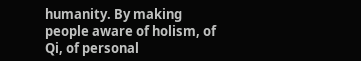humanity. By making people aware of holism, of Qi, of personal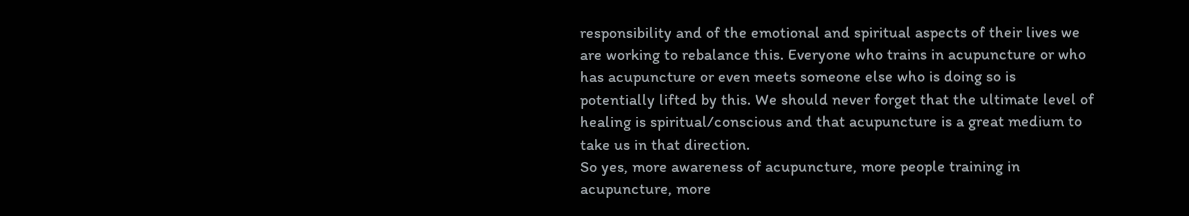responsibility and of the emotional and spiritual aspects of their lives we are working to rebalance this. Everyone who trains in acupuncture or who has acupuncture or even meets someone else who is doing so is potentially lifted by this. We should never forget that the ultimate level of healing is spiritual/conscious and that acupuncture is a great medium to take us in that direction.
So yes, more awareness of acupuncture, more people training in acupuncture, more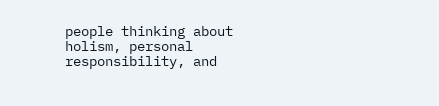people thinking about holism, personal responsibility, and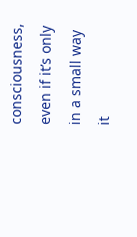consciousness, even if it’s only in a small way it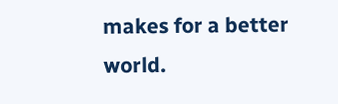makes for a better world.